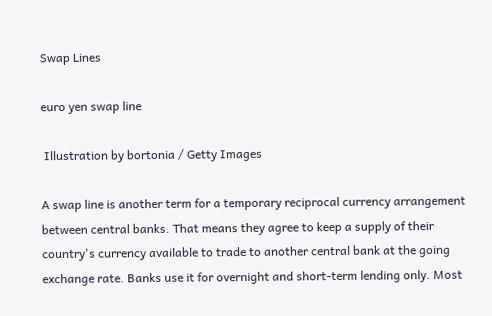Swap Lines

euro yen swap line

 Illustration by bortonia / Getty Images

A swap line is another term for a temporary reciprocal currency arrangement between central banks. That means they agree to keep a supply of their country's currency available to trade to another central bank at the going exchange rate. Banks use it for overnight and short-term lending only. Most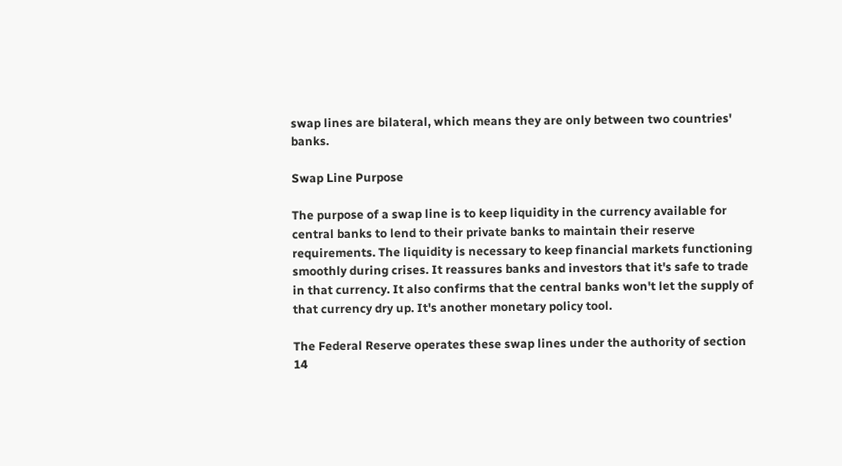swap lines are bilateral, which means they are only between two countries' banks.

Swap Line Purpose

The purpose of a swap line is to keep liquidity in the currency available for central banks to lend to their private banks to maintain their reserve requirements. The liquidity is necessary to keep financial markets functioning smoothly during crises. It reassures banks and investors that it's safe to trade in that currency. It also confirms that the central banks won't let the supply of that currency dry up. It's another monetary policy tool.

The Federal Reserve operates these swap lines under the authority of section 14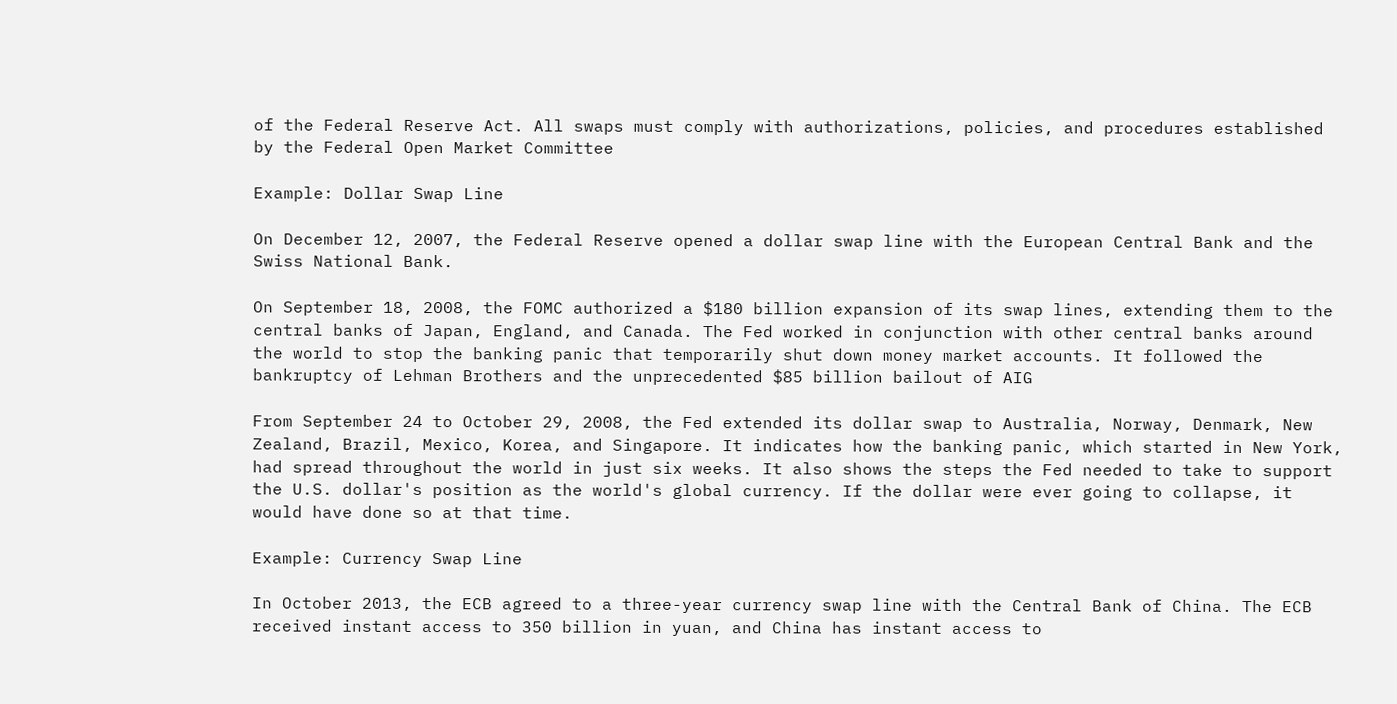of the Federal Reserve Act. All swaps must comply with authorizations, policies, and procedures established by the Federal Open Market Committee

Example: Dollar Swap Line

On December 12, 2007, the Federal Reserve opened a dollar swap line with the European Central Bank and the Swiss National Bank.

On September 18, 2008, the FOMC authorized a $180 billion expansion of its swap lines, extending them to the central banks of Japan, England, and Canada. The Fed worked in conjunction with other central banks around the world to stop the banking panic that temporarily shut down money market accounts. It followed the bankruptcy of Lehman Brothers and the unprecedented $85 billion bailout of AIG

From September 24 to October 29, 2008, the Fed extended its dollar swap to Australia, Norway, Denmark, New Zealand, Brazil, Mexico, Korea, and Singapore. It indicates how the banking panic, which started in New York, had spread throughout the world in just six weeks. It also shows the steps the Fed needed to take to support the U.S. dollar's position as the world's global currency. If the dollar were ever going to collapse, it would have done so at that time.

Example: Currency Swap Line

In October 2013, the ECB agreed to a three-year currency swap line with the Central Bank of China. The ECB received instant access to 350 billion in yuan, and China has instant access to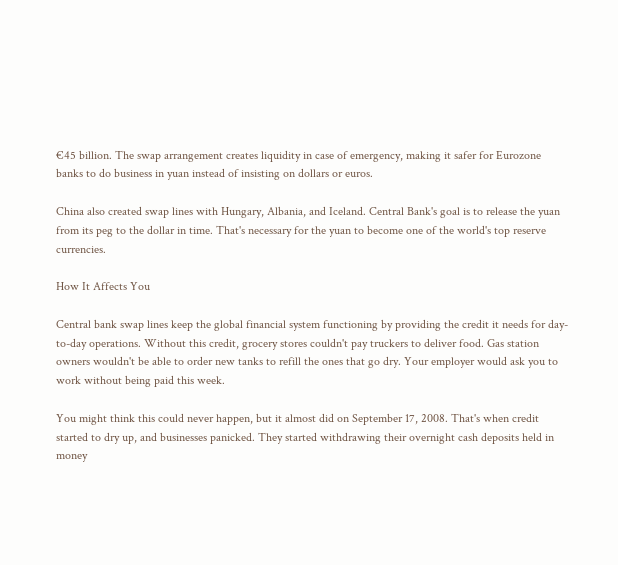€45 billion. The swap arrangement creates liquidity in case of emergency, making it safer for Eurozone banks to do business in yuan instead of insisting on dollars or euros.

China also created swap lines with Hungary, Albania, and Iceland. Central Bank's goal is to release the yuan from its peg to the dollar in time. That's necessary for the yuan to become one of the world's top reserve currencies.

How It Affects You

Central bank swap lines keep the global financial system functioning by providing the credit it needs for day-to-day operations. Without this credit, grocery stores couldn't pay truckers to deliver food. Gas station owners wouldn't be able to order new tanks to refill the ones that go dry. Your employer would ask you to work without being paid this week.

You might think this could never happen, but it almost did on September 17, 2008. That's when credit started to dry up, and businesses panicked. They started withdrawing their overnight cash deposits held in money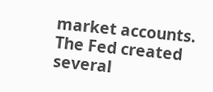market accounts. The Fed created several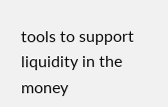tools to support liquidity in the money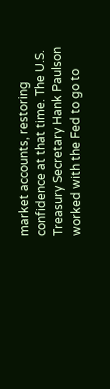market accounts, restoring confidence at that time. The U.S. Treasury Secretary Hank Paulson worked with the Fed to go to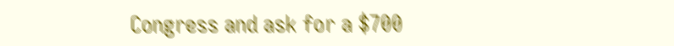Congress and ask for a $700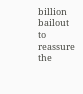billion bailout to reassure the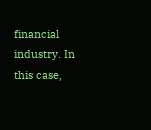financial industry. In this case,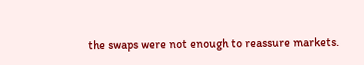the swaps were not enough to reassure markets.